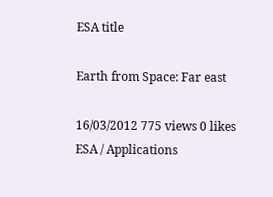ESA title

Earth from Space: Far east

16/03/2012 775 views 0 likes
ESA / Applications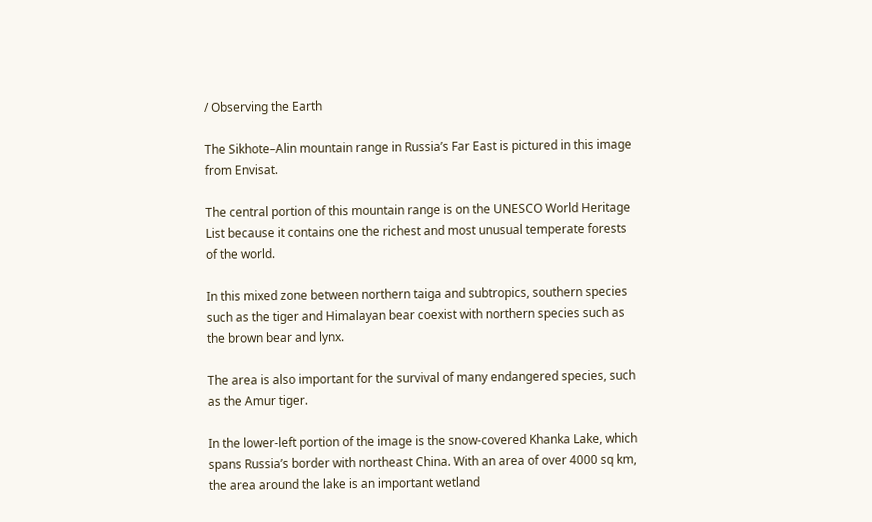/ Observing the Earth

The Sikhote–Alin mountain range in Russia’s Far East is pictured in this image from Envisat.

The central portion of this mountain range is on the UNESCO World Heritage List because it contains one the richest and most unusual temperate forests of the world.

In this mixed zone between northern taiga and subtropics, southern species such as the tiger and Himalayan bear coexist with northern species such as the brown bear and lynx.

The area is also important for the survival of many endangered species, such as the Amur tiger.

In the lower-left portion of the image is the snow-covered Khanka Lake, which spans Russia’s border with northeast China. With an area of over 4000 sq km, the area around the lake is an important wetland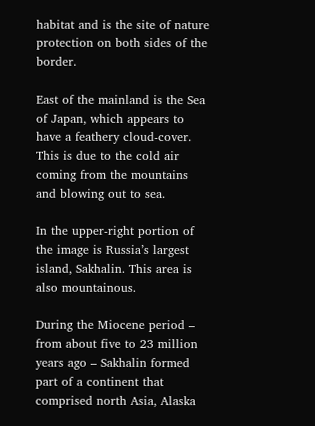habitat and is the site of nature protection on both sides of the border.

East of the mainland is the Sea of Japan, which appears to have a feathery cloud-cover. This is due to the cold air coming from the mountains and blowing out to sea.

In the upper-right portion of the image is Russia’s largest island, Sakhalin. This area is also mountainous.

During the Miocene period – from about five to 23 million years ago – Sakhalin formed part of a continent that comprised north Asia, Alaska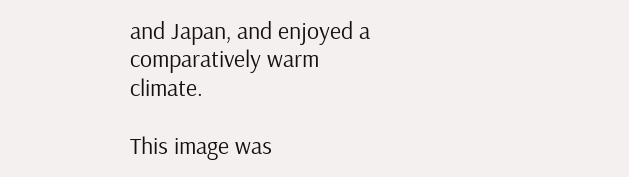and Japan, and enjoyed a comparatively warm climate.

This image was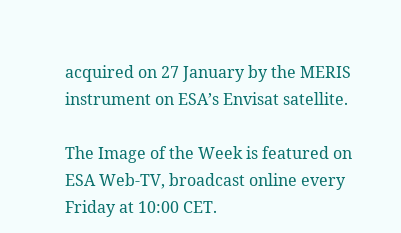acquired on 27 January by the MERIS instrument on ESA’s Envisat satellite.

The Image of the Week is featured on ESA Web-TV, broadcast online every Friday at 10:00 CET.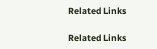Related Links

Related Links